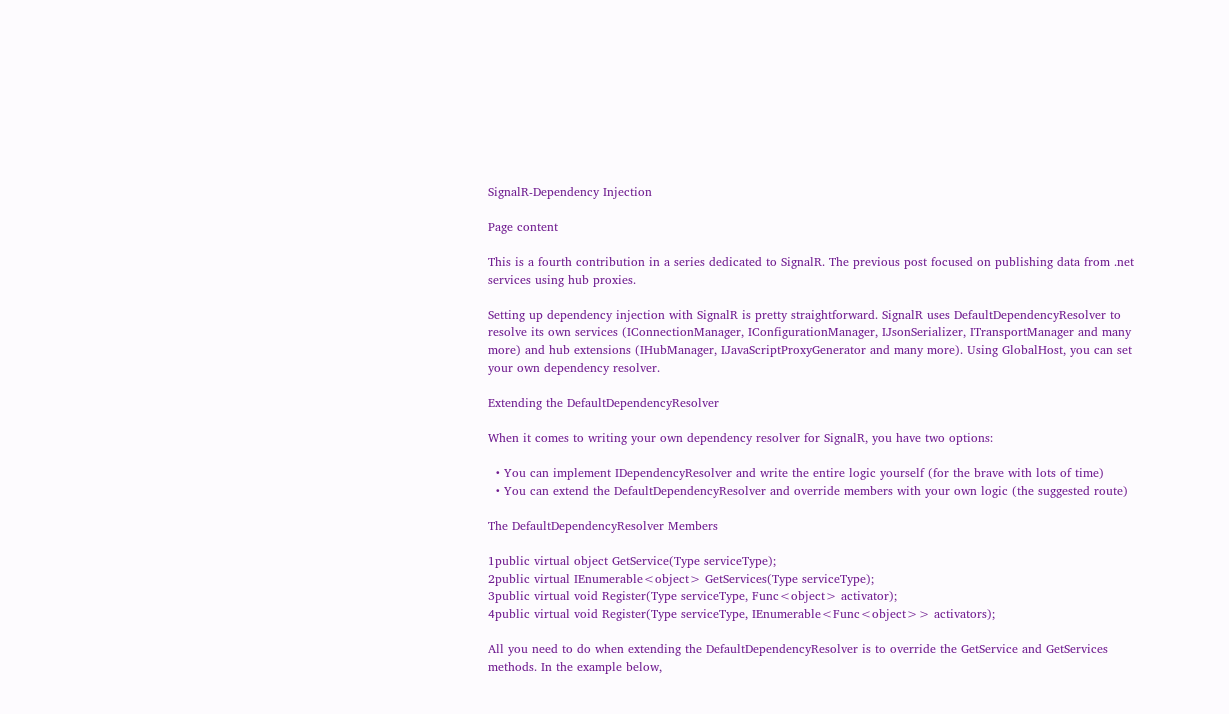SignalR-Dependency Injection

Page content

This is a fourth contribution in a series dedicated to SignalR. The previous post focused on publishing data from .net services using hub proxies.

Setting up dependency injection with SignalR is pretty straightforward. SignalR uses DefaultDependencyResolver to resolve its own services (IConnectionManager, IConfigurationManager, IJsonSerializer, ITransportManager and many more) and hub extensions (IHubManager, IJavaScriptProxyGenerator and many more). Using GlobalHost, you can set your own dependency resolver.

Extending the DefaultDependencyResolver

When it comes to writing your own dependency resolver for SignalR, you have two options:

  • You can implement IDependencyResolver and write the entire logic yourself (for the brave with lots of time)
  • You can extend the DefaultDependencyResolver and override members with your own logic (the suggested route)

The DefaultDependencyResolver Members

1public virtual object GetService(Type serviceType);
2public virtual IEnumerable<object> GetServices(Type serviceType);
3public virtual void Register(Type serviceType, Func<object> activator);
4public virtual void Register(Type serviceType, IEnumerable<Func<object>> activators);

All you need to do when extending the DefaultDependencyResolver is to override the GetService and GetServices methods. In the example below,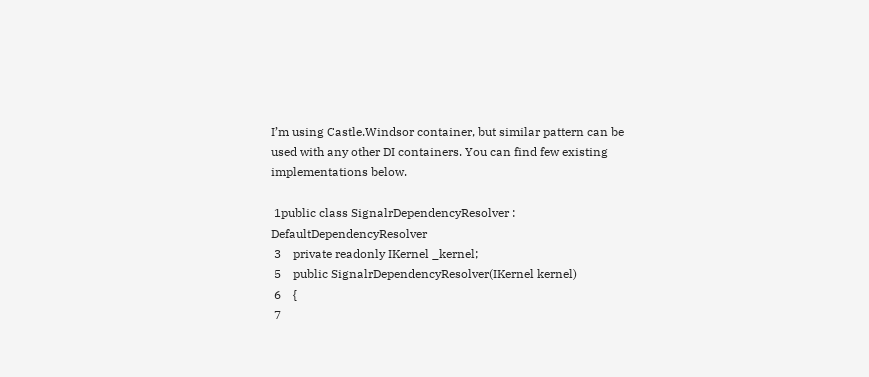I’m using Castle.Windsor container, but similar pattern can be used with any other DI containers. You can find few existing implementations below.

 1public class SignalrDependencyResolver : DefaultDependencyResolver
 3    private readonly IKernel _kernel;
 5    public SignalrDependencyResolver(IKernel kernel)
 6    {
 7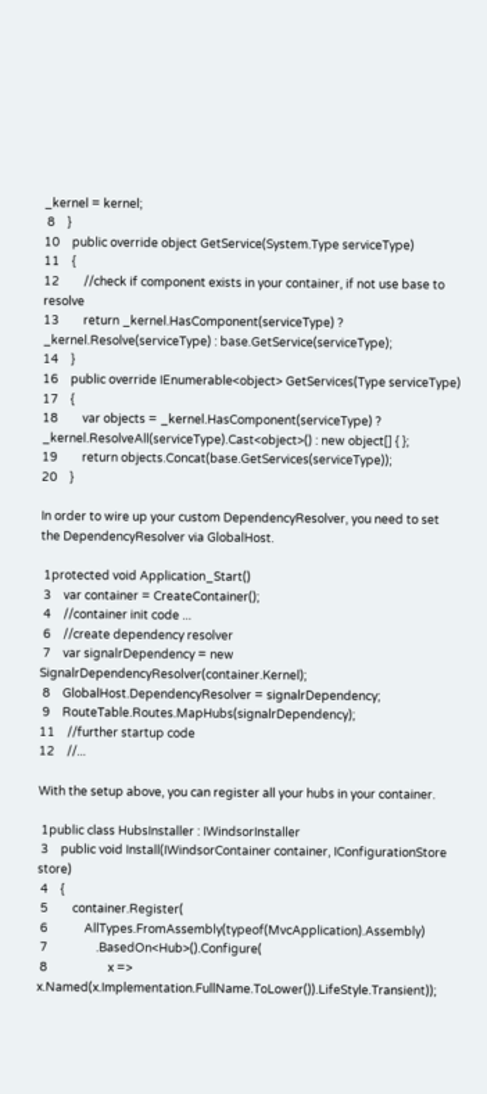_kernel = kernel;
 8    }
10    public override object GetService(System.Type serviceType)
11    {
12        //check if component exists in your container, if not use base to resolve
13        return _kernel.HasComponent(serviceType) ? _kernel.Resolve(serviceType) : base.GetService(serviceType);
14    }
16    public override IEnumerable<object> GetServices(Type serviceType)
17    {
18        var objects = _kernel.HasComponent(serviceType) ? _kernel.ResolveAll(serviceType).Cast<object>() : new object[] { };
19        return objects.Concat(base.GetServices(serviceType));
20    }

In order to wire up your custom DependencyResolver, you need to set the DependencyResolver via GlobalHost.

 1protected void Application_Start()
 3    var container = CreateContainer();
 4    //container init code ...
 6    //create dependency resolver
 7    var signalrDependency = new SignalrDependencyResolver(container.Kernel);
 8    GlobalHost.DependencyResolver = signalrDependency;
 9    RouteTable.Routes.MapHubs(signalrDependency);
11    //further startup code
12    //...

With the setup above, you can register all your hubs in your container.

 1public class HubsInstaller : IWindsorInstaller
 3    public void Install(IWindsorContainer container, IConfigurationStore store)
 4    {
 5        container.Register(
 6            AllTypes.FromAssembly(typeof(MvcApplication).Assembly)
 7                .BasedOn<Hub>().Configure(
 8                    x => x.Named(x.Implementation.FullName.ToLower()).LifeStyle.Transient));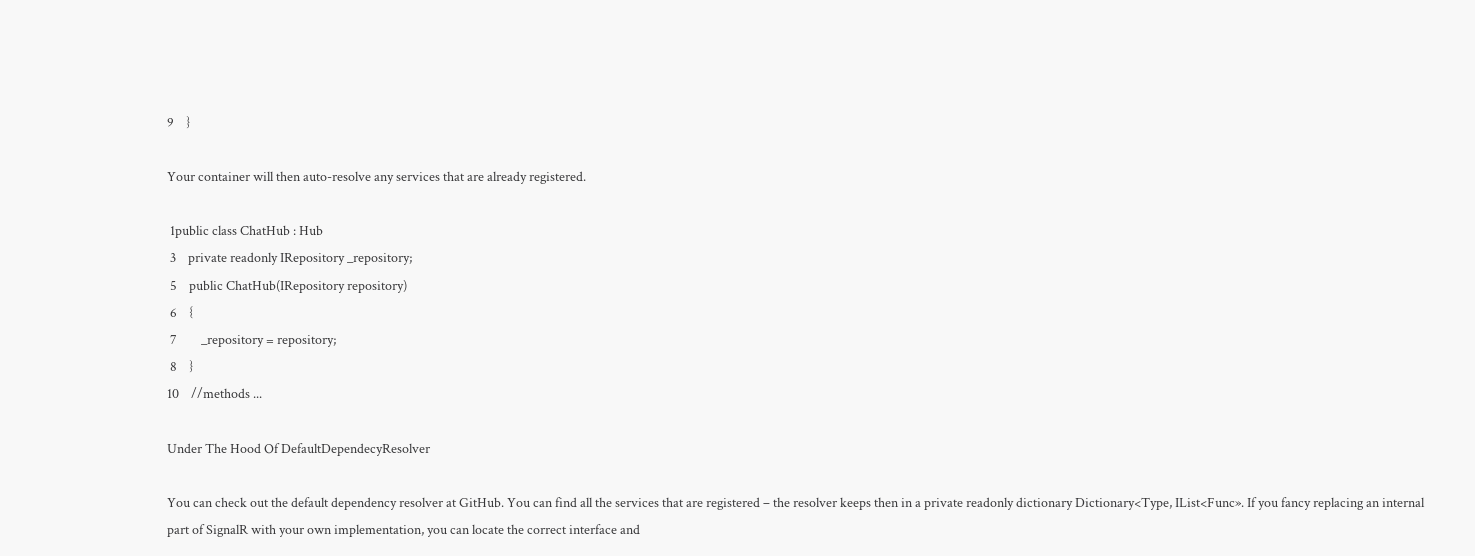9    }

Your container will then auto-resolve any services that are already registered.

 1public class ChatHub : Hub
 3    private readonly IRepository _repository;
 5    public ChatHub(IRepository repository)
 6    {
 7        _repository = repository;
 8    }
10    //methods ...

Under The Hood Of DefaultDependecyResolver

You can check out the default dependency resolver at GitHub. You can find all the services that are registered – the resolver keeps then in a private readonly dictionary Dictionary<Type, IList<Func». If you fancy replacing an internal part of SignalR with your own implementation, you can locate the correct interface and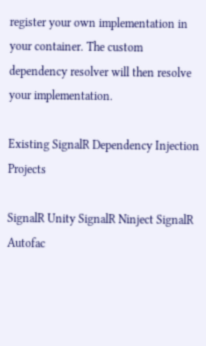register your own implementation in your container. The custom dependency resolver will then resolve your implementation.

Existing SignalR Dependency Injection Projects

SignalR Unity SignalR Ninject SignalR Autofac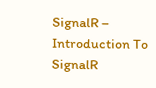SignalR – Introduction To SignalR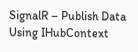SignalR – Publish Data Using IHubContext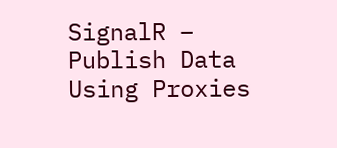SignalR – Publish Data Using Proxies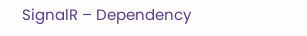SignalR – Dependency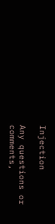Injection

Any questions or comments,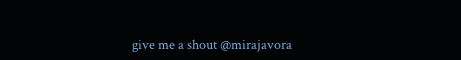give me a shout @mirajavora